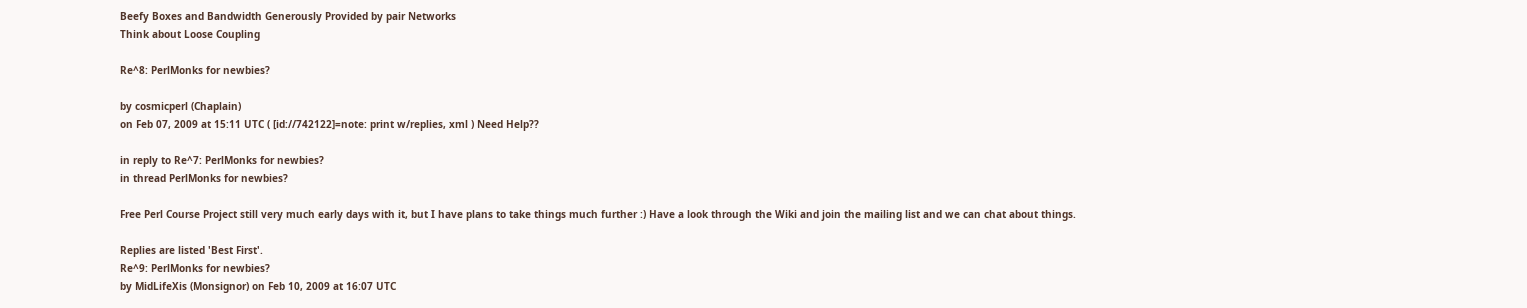Beefy Boxes and Bandwidth Generously Provided by pair Networks
Think about Loose Coupling

Re^8: PerlMonks for newbies?

by cosmicperl (Chaplain)
on Feb 07, 2009 at 15:11 UTC ( [id://742122]=note: print w/replies, xml ) Need Help??

in reply to Re^7: PerlMonks for newbies?
in thread PerlMonks for newbies?

Free Perl Course Project still very much early days with it, but I have plans to take things much further :) Have a look through the Wiki and join the mailing list and we can chat about things.

Replies are listed 'Best First'.
Re^9: PerlMonks for newbies?
by MidLifeXis (Monsignor) on Feb 10, 2009 at 16:07 UTC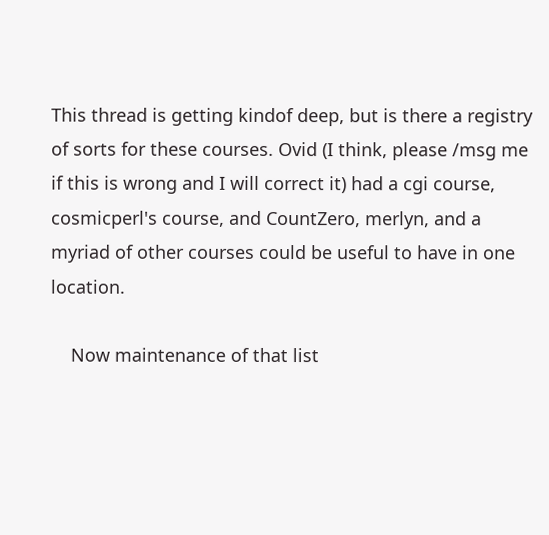This thread is getting kindof deep, but is there a registry of sorts for these courses. Ovid (I think, please /msg me if this is wrong and I will correct it) had a cgi course, cosmicperl's course, and CountZero, merlyn, and a myriad of other courses could be useful to have in one location.

    Now maintenance of that list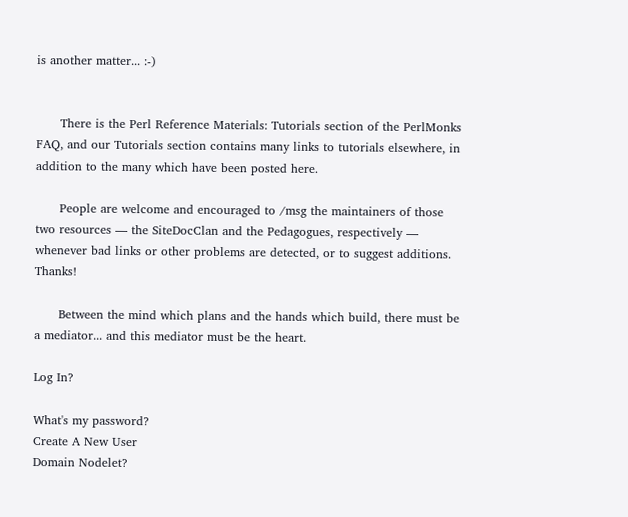is another matter... :-)


      There is the Perl Reference Materials: Tutorials section of the PerlMonks FAQ, and our Tutorials section contains many links to tutorials elsewhere, in addition to the many which have been posted here.

      People are welcome and encouraged to /msg the maintainers of those two resources — the SiteDocClan and the Pedagogues, respectively — whenever bad links or other problems are detected, or to suggest additions. Thanks!

      Between the mind which plans and the hands which build, there must be a mediator... and this mediator must be the heart.

Log In?

What's my password?
Create A New User
Domain Nodelet?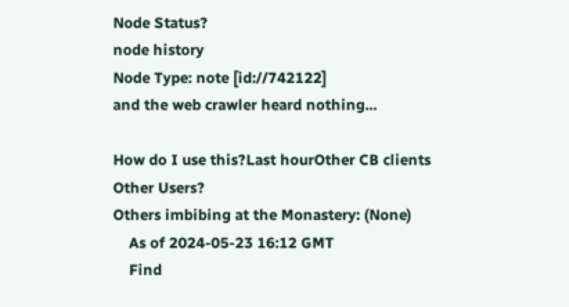Node Status?
node history
Node Type: note [id://742122]
and the web crawler heard nothing...

How do I use this?Last hourOther CB clients
Other Users?
Others imbibing at the Monastery: (None)
    As of 2024-05-23 16:12 GMT
    Find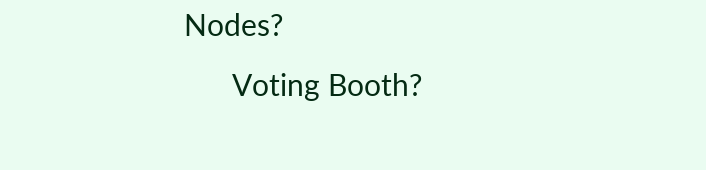Nodes?
      Voting Booth?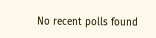No recent polls found